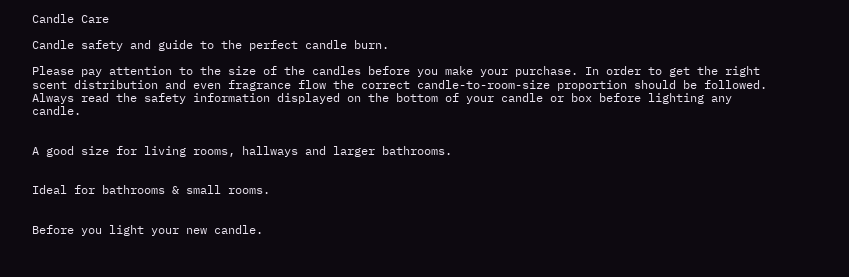Candle Care

Candle safety and guide to the perfect candle burn.

Please pay attention to the size of the candles before you make your purchase. In order to get the right scent distribution and even fragrance flow the correct candle-to-room-size proportion should be followed. Always read the safety information displayed on the bottom of your candle or box before lighting any candle.


A good size for living rooms, hallways and larger bathrooms.


Ideal for bathrooms & small rooms.


Before you light your new candle.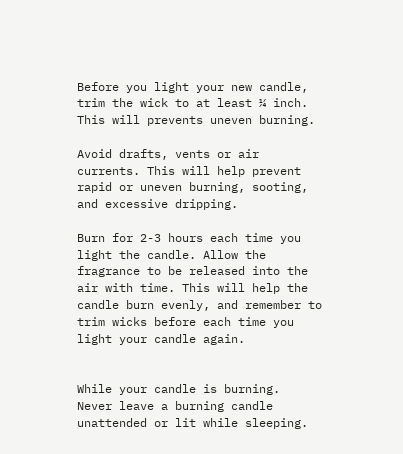Before you light your new candle, trim the wick to at least ¼ inch. This will prevents uneven burning.

Avoid drafts, vents or air currents. This will help prevent rapid or uneven burning, sooting, and excessive dripping.

Burn for 2-3 hours each time you light the candle. Allow the fragrance to be released into the air with time. This will help the candle burn evenly, and remember to trim wicks before each time you light your candle again.


While your candle is burning.
Never leave a burning candle unattended or lit while sleeping.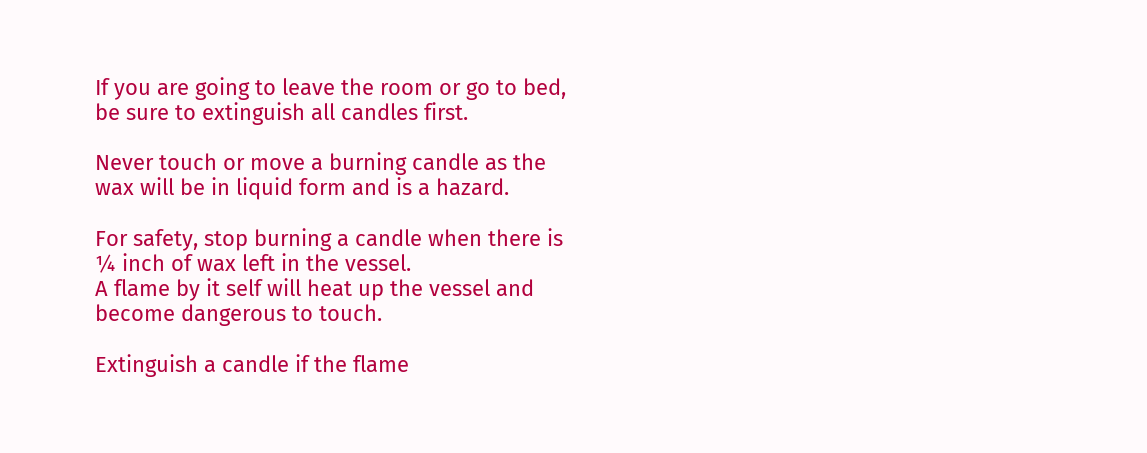If you are going to leave the room or go to bed, be sure to extinguish all candles first.

Never touch or move a burning candle as the wax will be in liquid form and is a hazard.

For safety, stop burning a candle when there is ¼ inch of wax left in the vessel.
A flame by it self will heat up the vessel and become dangerous to touch.

Extinguish a candle if the flame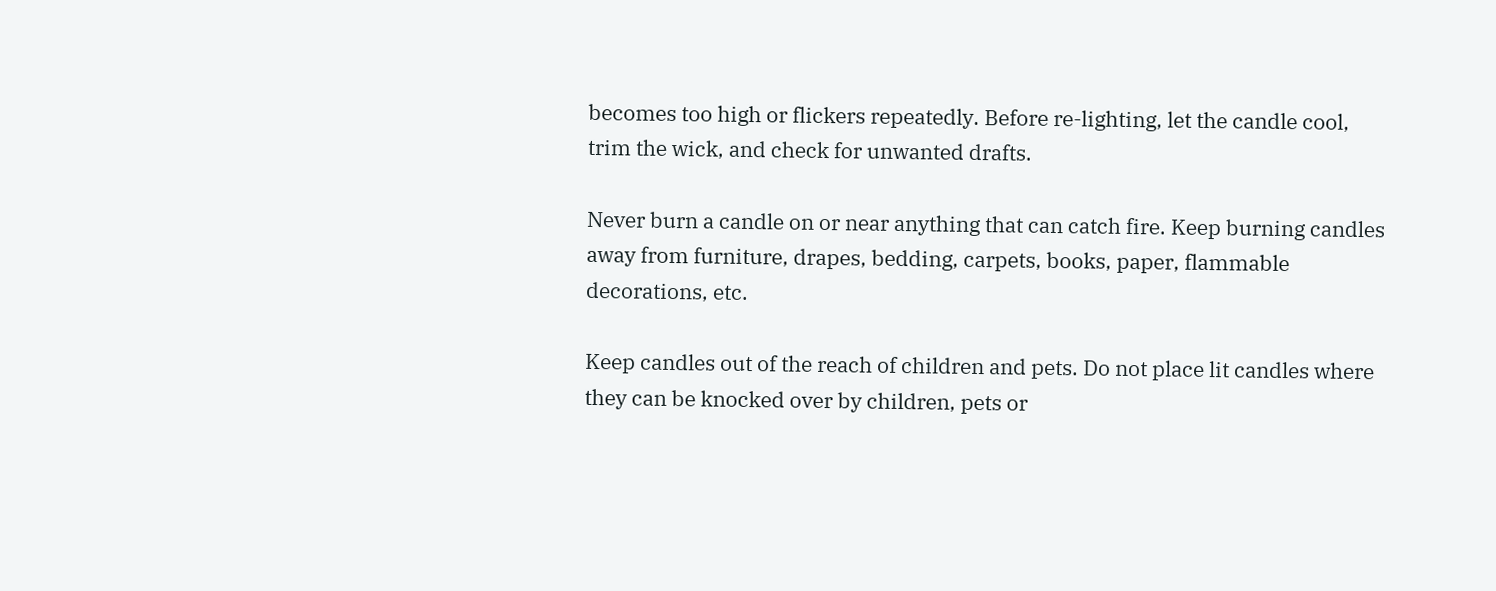becomes too high or flickers repeatedly. Before re-lighting, let the candle cool, trim the wick, and check for unwanted drafts.

Never burn a candle on or near anything that can catch fire. Keep burning candles away from furniture, drapes, bedding, carpets, books, paper, flammable decorations, etc.

Keep candles out of the reach of children and pets. Do not place lit candles where they can be knocked over by children, pets or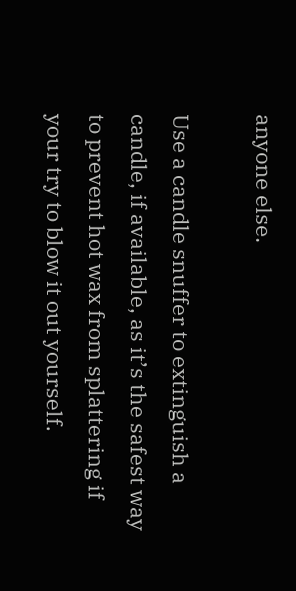anyone else.

Use a candle snuffer to extinguish a candle, if available, as it’s the safest way to prevent hot wax from splattering if your try to blow it out yourself.